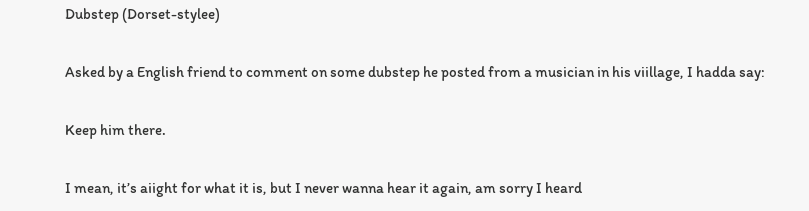Dubstep (Dorset-stylee)

Asked by a English friend to comment on some dubstep he posted from a musician in his viillage, I hadda say:

Keep him there.

I mean, it’s aiight for what it is, but I never wanna hear it again, am sorry I heard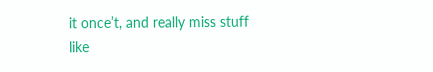it once’t, and really miss stuff like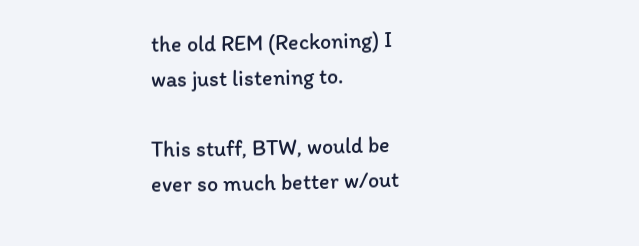the old REM (Reckoning) I was just listening to.

This stuff, BTW, would be ever so much better w/out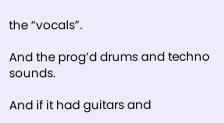the “vocals”.

And the prog’d drums and techno sounds.

And if it had guitars and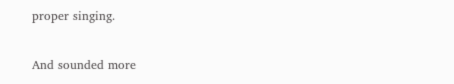proper singing.

And sounded more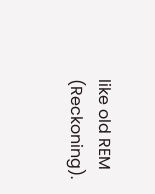like old REM (Reckoning).